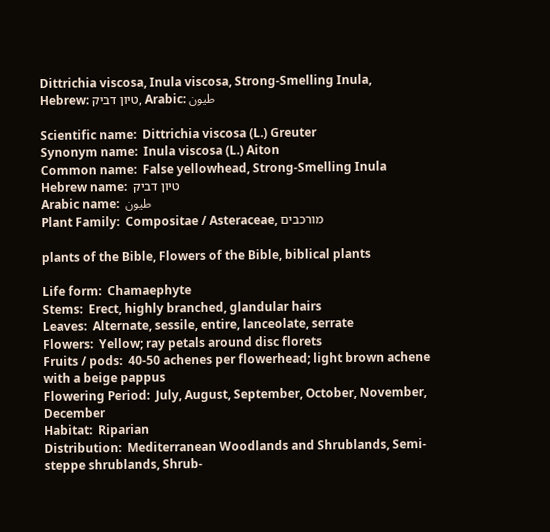Dittrichia viscosa, Inula viscosa, Strong-Smelling Inula,
Hebrew: טיון דביק, Arabic: طيون

Scientific name:  Dittrichia viscosa (L.) Greuter
Synonym name:  Inula viscosa (L.) Aiton
Common name:  False yellowhead, Strong-Smelling Inula
Hebrew name:  טיון דביק
Arabic name:  طيون
Plant Family:  Compositae / Asteraceae, מורכבים

plants of the Bible, Flowers of the Bible, biblical plants

Life form:  Chamaephyte
Stems:  Erect, highly branched, glandular hairs
Leaves:  Alternate, sessile, entire, lanceolate, serrate
Flowers:  Yellow; ray petals around disc florets
Fruits / pods:  40-50 achenes per flowerhead; light brown achene with a beige pappus
Flowering Period:  July, August, September, October, November, December
Habitat:  Riparian
Distribution:  Mediterranean Woodlands and Shrublands, Semi-steppe shrublands, Shrub-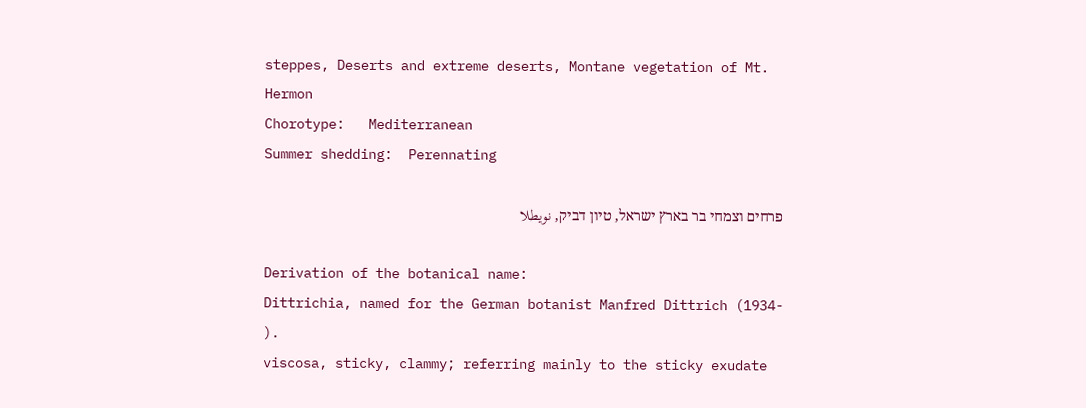steppes, Deserts and extreme deserts, Montane vegetation of Mt. Hermon
Chorotype:   Mediterranean
Summer shedding:  Perennating

פרחים וצמחי בר בארץ ישראל, טיון דביק, نويطلا

Derivation of the botanical name:
Dittrichia, named for the German botanist Manfred Dittrich (1934- ).
viscosa, sticky, clammy; referring mainly to the sticky exudate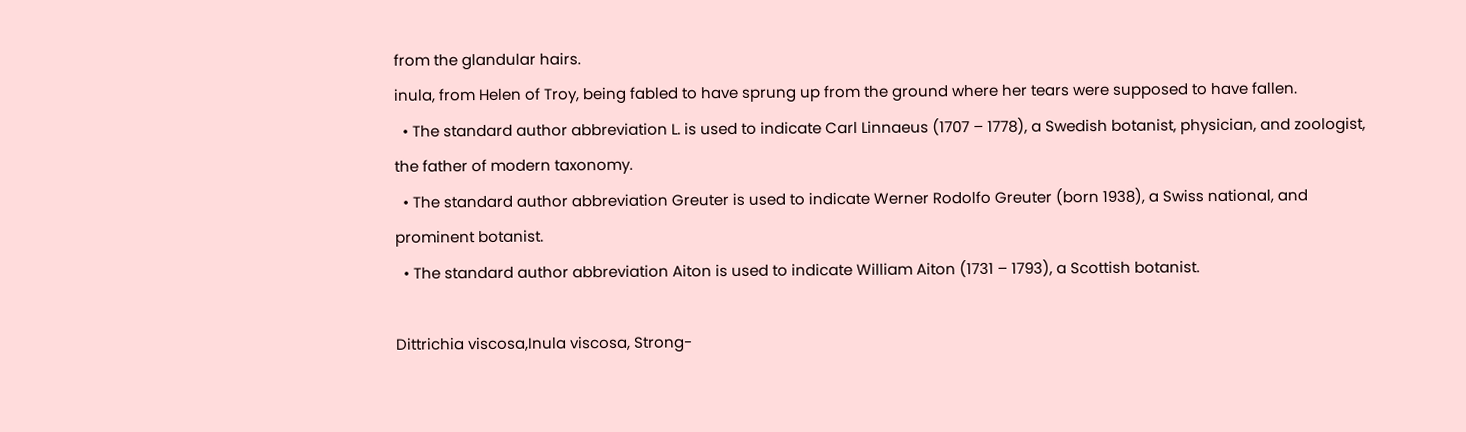from the glandular hairs.
inula, from Helen of Troy, being fabled to have sprung up from the ground where her tears were supposed to have fallen.
  • The standard author abbreviation L. is used to indicate Carl Linnaeus (1707 – 1778), a Swedish botanist, physician, and zoologist, the father of modern taxonomy.
  • The standard author abbreviation Greuter is used to indicate Werner Rodolfo Greuter (born 1938), a Swiss national, and prominent botanist.
  • The standard author abbreviation Aiton is used to indicate William Aiton (1731 – 1793), a Scottish botanist.

Dittrichia viscosa,Inula viscosa, Strong-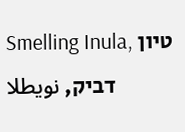Smelling Inula, טיון דביק, نويطلا